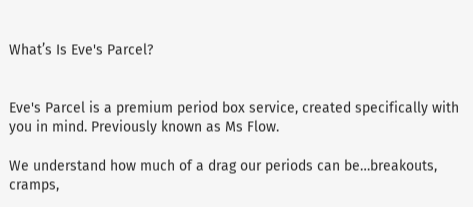What’s Is Eve's Parcel?


Eve's Parcel is a premium period box service, created specifically with you in mind. Previously known as Ms Flow.

We understand how much of a drag our periods can be…breakouts, cramps,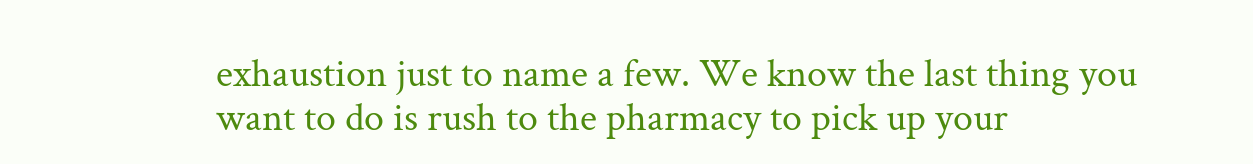exhaustion just to name a few. We know the last thing you want to do is rush to the pharmacy to pick up your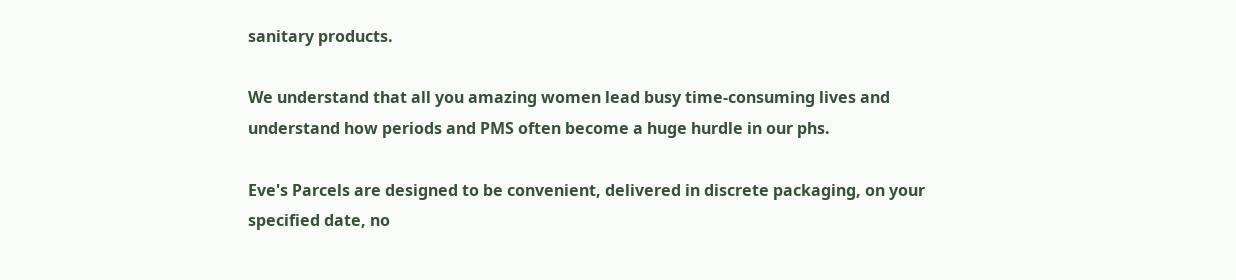sanitary products.

We understand that all you amazing women lead busy time-consuming lives and understand how periods and PMS often become a huge hurdle in our phs.

Eve's Parcels are designed to be convenient, delivered in discrete packaging, on your specified date, no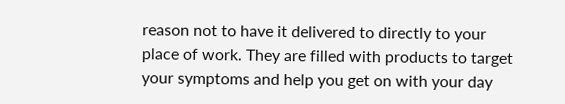reason not to have it delivered to directly to your place of work. They are filled with products to target your symptoms and help you get on with your day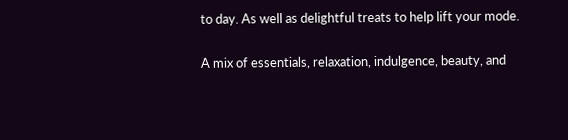to day. As well as delightful treats to help lift your mode.

A mix of essentials, relaxation, indulgence, beauty, and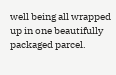well being all wrapped up in one beautifully packaged parcel.